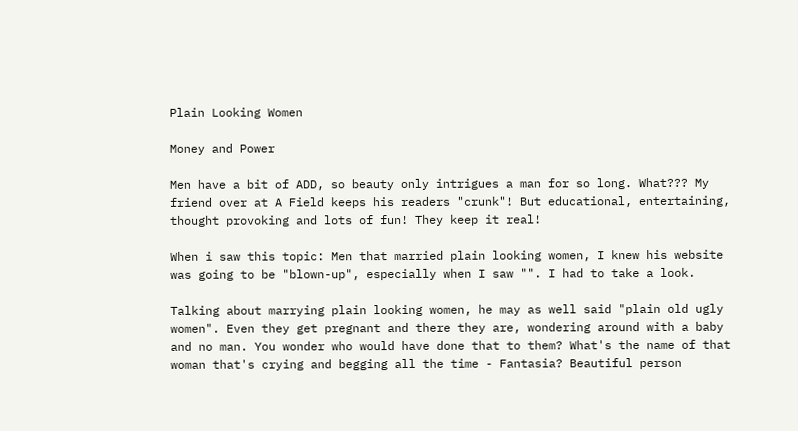Plain Looking Women

Money and Power

Men have a bit of ADD, so beauty only intrigues a man for so long. What??? My friend over at A Field keeps his readers "crunk"! But educational, entertaining, thought provoking and lots of fun! They keep it real!

When i saw this topic: Men that married plain looking women, I knew his website was going to be "blown-up", especially when I saw "". I had to take a look.

Talking about marrying plain looking women, he may as well said "plain old ugly women". Even they get pregnant and there they are, wondering around with a baby and no man. You wonder who would have done that to them? What's the name of that woman that's crying and begging all the time - Fantasia? Beautiful person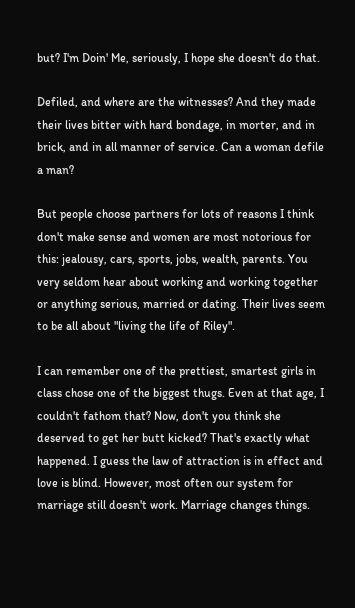but? I'm Doin' Me, seriously, I hope she doesn't do that.

Defiled, and where are the witnesses? And they made their lives bitter with hard bondage, in morter, and in brick, and in all manner of service. Can a woman defile a man?

But people choose partners for lots of reasons I think don't make sense and women are most notorious for this: jealousy, cars, sports, jobs, wealth, parents. You very seldom hear about working and working together or anything serious, married or dating. Their lives seem to be all about "living the life of Riley".

I can remember one of the prettiest, smartest girls in class chose one of the biggest thugs. Even at that age, I couldn't fathom that? Now, don't you think she deserved to get her butt kicked? That's exactly what happened. I guess the law of attraction is in effect and love is blind. However, most often our system for marriage still doesn't work. Marriage changes things.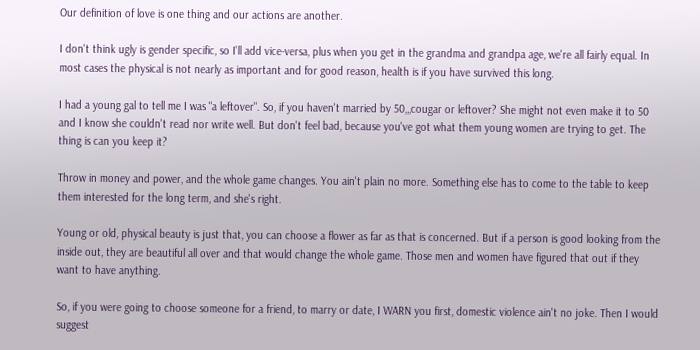Our definition of love is one thing and our actions are another.

I don't think ugly is gender specific, so I'll add vice-versa, plus when you get in the grandma and grandpa age, we're all fairly equal. In most cases the physical is not nearly as important and for good reason, health is if you have survived this long.

I had a young gal to tell me I was "a leftover". So, if you haven't married by 50,,,cougar or leftover? She might not even make it to 50 and I know she couldn't read nor write well. But don't feel bad, because you've got what them young women are trying to get. The thing is can you keep it?

Throw in money and power, and the whole game changes. You ain't plain no more. Something else has to come to the table to keep them interested for the long term, and she's right.

Young or old, physical beauty is just that, you can choose a flower as far as that is concerned. But if a person is good looking from the inside out, they are beautiful all over and that would change the whole game. Those men and women have figured that out if they want to have anything.

So, if you were going to choose someone for a friend, to marry or date, I WARN you first, domestic violence ain't no joke. Then I would suggest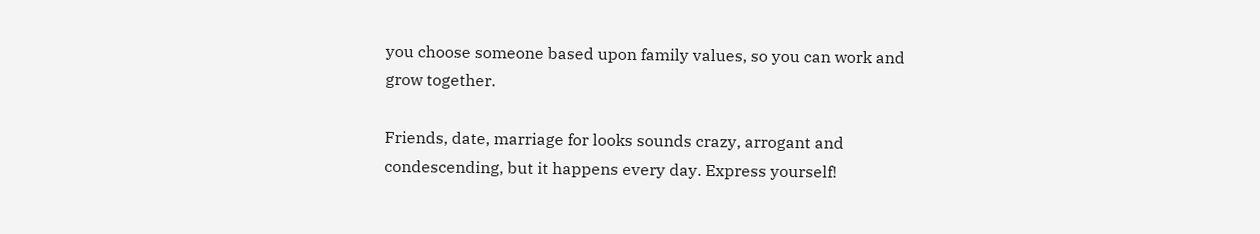you choose someone based upon family values, so you can work and grow together.

Friends, date, marriage for looks sounds crazy, arrogant and condescending, but it happens every day. Express yourself!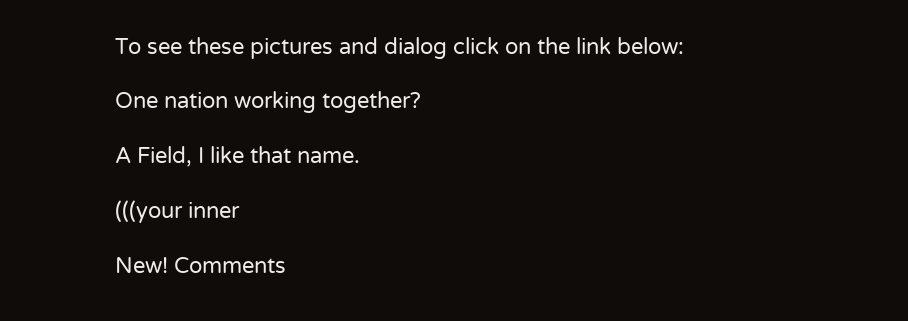To see these pictures and dialog click on the link below:

One nation working together?

A Field, I like that name.

(((your inner

New! Comments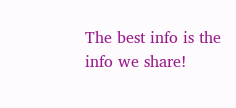The best info is the info we share!